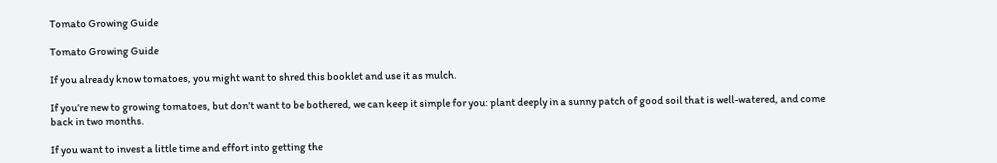Tomato Growing Guide

Tomato Growing Guide

If you already know tomatoes, you might want to shred this booklet and use it as mulch.

If you’re new to growing tomatoes, but don’t want to be bothered, we can keep it simple for you: plant deeply in a sunny patch of good soil that is well-watered, and come back in two months.

If you want to invest a little time and effort into getting the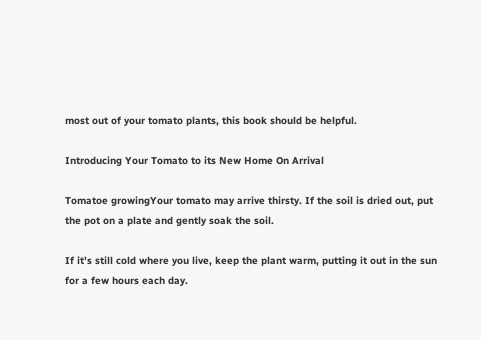most out of your tomato plants, this book should be helpful.

Introducing Your Tomato to its New Home On Arrival

Tomatoe growingYour tomato may arrive thirsty. If the soil is dried out, put the pot on a plate and gently soak the soil.

If it’s still cold where you live, keep the plant warm, putting it out in the sun for a few hours each day.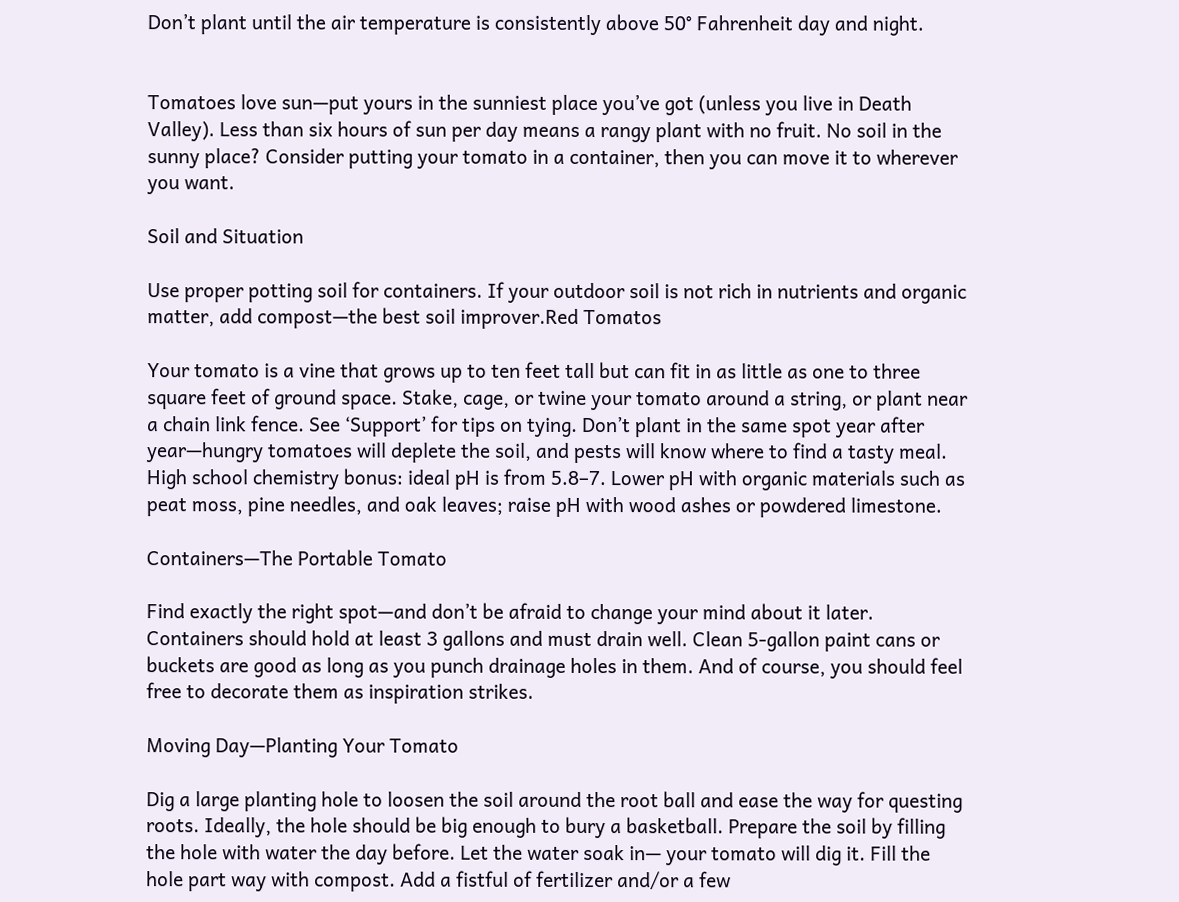Don’t plant until the air temperature is consistently above 50° Fahrenheit day and night.


Tomatoes love sun—put yours in the sunniest place you’ve got (unless you live in Death Valley). Less than six hours of sun per day means a rangy plant with no fruit. No soil in the sunny place? Consider putting your tomato in a container, then you can move it to wherever you want.

Soil and Situation

Use proper potting soil for containers. If your outdoor soil is not rich in nutrients and organic matter, add compost—the best soil improver.Red Tomatos

Your tomato is a vine that grows up to ten feet tall but can fit in as little as one to three square feet of ground space. Stake, cage, or twine your tomato around a string, or plant near a chain link fence. See ‘Support’ for tips on tying. Don’t plant in the same spot year after year—hungry tomatoes will deplete the soil, and pests will know where to find a tasty meal. High school chemistry bonus: ideal pH is from 5.8–7. Lower pH with organic materials such as peat moss, pine needles, and oak leaves; raise pH with wood ashes or powdered limestone.

Containers—The Portable Tomato

Find exactly the right spot—and don’t be afraid to change your mind about it later. Containers should hold at least 3 gallons and must drain well. Clean 5-gallon paint cans or buckets are good as long as you punch drainage holes in them. And of course, you should feel free to decorate them as inspiration strikes.

Moving Day—Planting Your Tomato

Dig a large planting hole to loosen the soil around the root ball and ease the way for questing roots. Ideally, the hole should be big enough to bury a basketball. Prepare the soil by filling the hole with water the day before. Let the water soak in— your tomato will dig it. Fill the hole part way with compost. Add a fistful of fertilizer and/or a few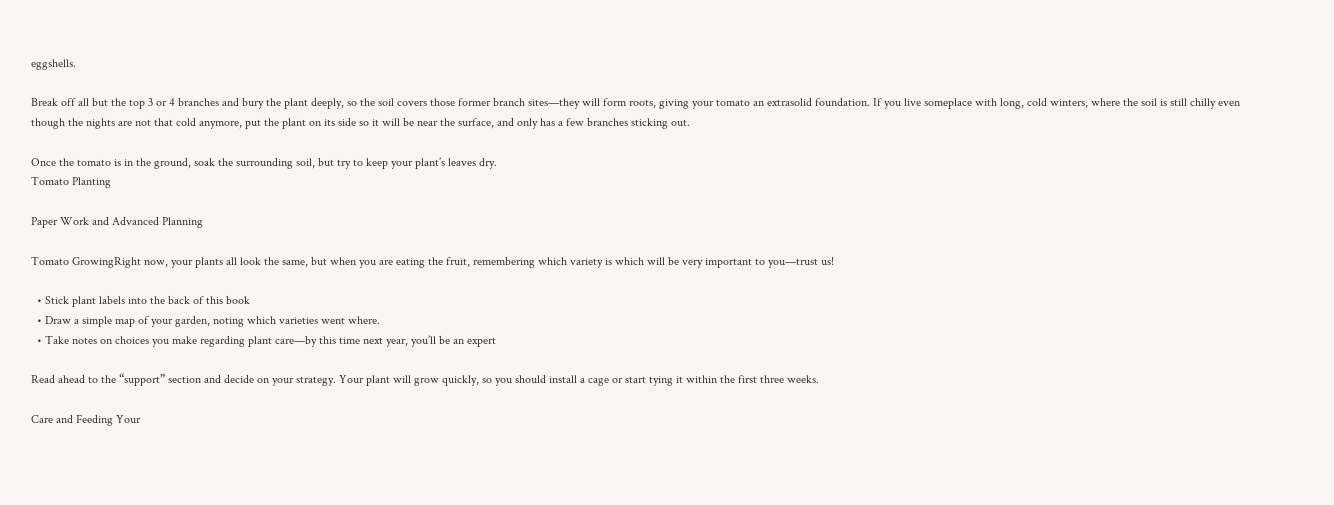eggshells.

Break off all but the top 3 or 4 branches and bury the plant deeply, so the soil covers those former branch sites—they will form roots, giving your tomato an extrasolid foundation. If you live someplace with long, cold winters, where the soil is still chilly even though the nights are not that cold anymore, put the plant on its side so it will be near the surface, and only has a few branches sticking out.

Once the tomato is in the ground, soak the surrounding soil, but try to keep your plant’s leaves dry.
Tomato Planting

Paper Work and Advanced Planning

Tomato GrowingRight now, your plants all look the same, but when you are eating the fruit, remembering which variety is which will be very important to you—trust us!

  • Stick plant labels into the back of this book
  • Draw a simple map of your garden, noting which varieties went where.
  • Take notes on choices you make regarding plant care—by this time next year, you’ll be an expert

Read ahead to the “support” section and decide on your strategy. Your plant will grow quickly, so you should install a cage or start tying it within the first three weeks.

Care and Feeding Your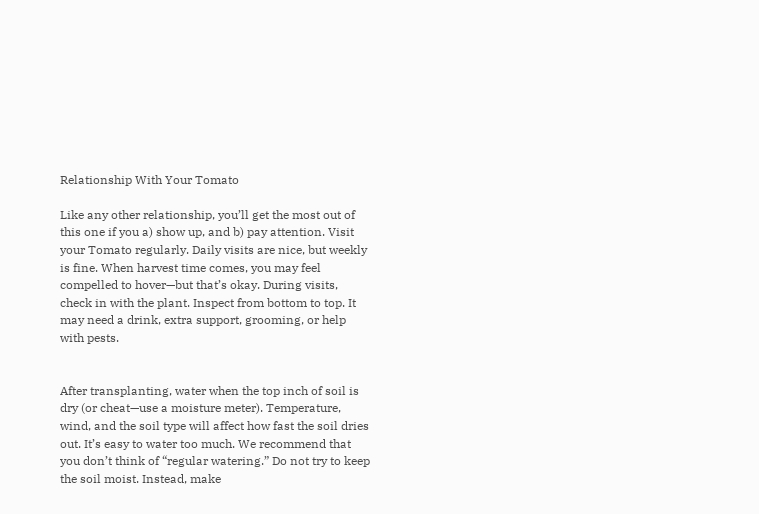Relationship With Your Tomato

Like any other relationship, you’ll get the most out of this one if you a) show up, and b) pay attention. Visit your Tomato regularly. Daily visits are nice, but weekly is fine. When harvest time comes, you may feel compelled to hover—but that’s okay. During visits, check in with the plant. Inspect from bottom to top. It may need a drink, extra support, grooming, or help with pests.


After transplanting, water when the top inch of soil is dry (or cheat—use a moisture meter). Temperature, wind, and the soil type will affect how fast the soil dries out. It’s easy to water too much. We recommend that you don’t think of “regular watering.” Do not try to keep the soil moist. Instead, make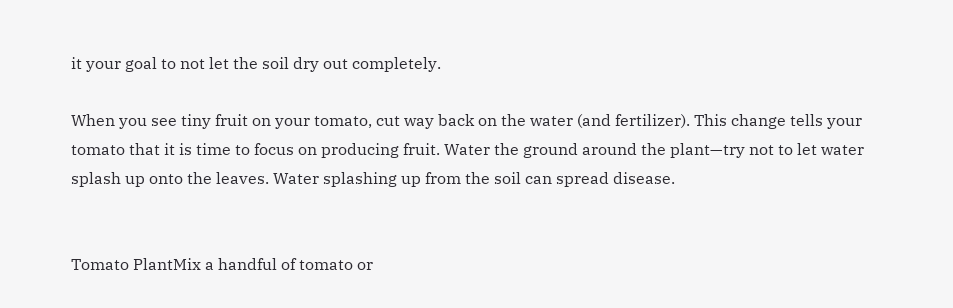it your goal to not let the soil dry out completely.

When you see tiny fruit on your tomato, cut way back on the water (and fertilizer). This change tells your tomato that it is time to focus on producing fruit. Water the ground around the plant—try not to let water splash up onto the leaves. Water splashing up from the soil can spread disease.


Tomato PlantMix a handful of tomato or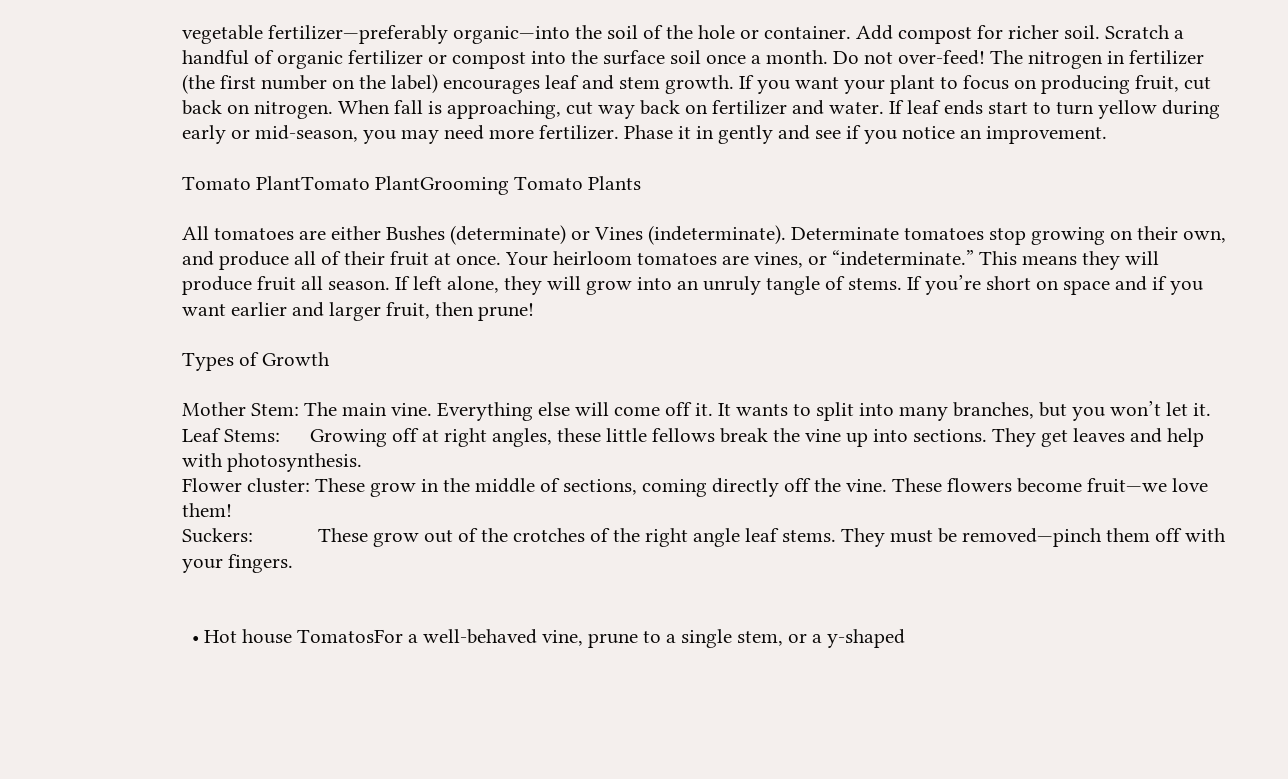vegetable fertilizer—preferably organic—into the soil of the hole or container. Add compost for richer soil. Scratch a handful of organic fertilizer or compost into the surface soil once a month. Do not over-feed! The nitrogen in fertilizer (the first number on the label) encourages leaf and stem growth. If you want your plant to focus on producing fruit, cut back on nitrogen. When fall is approaching, cut way back on fertilizer and water. If leaf ends start to turn yellow during early or mid-season, you may need more fertilizer. Phase it in gently and see if you notice an improvement.

Tomato PlantTomato PlantGrooming Tomato Plants

All tomatoes are either Bushes (determinate) or Vines (indeterminate). Determinate tomatoes stop growing on their own, and produce all of their fruit at once. Your heirloom tomatoes are vines, or “indeterminate.” This means they will produce fruit all season. If left alone, they will grow into an unruly tangle of stems. If you’re short on space and if you want earlier and larger fruit, then prune!

Types of Growth

Mother Stem: The main vine. Everything else will come off it. It wants to split into many branches, but you won’t let it.
Leaf Stems:      Growing off at right angles, these little fellows break the vine up into sections. They get leaves and help with photosynthesis.
Flower cluster: These grow in the middle of sections, coming directly off the vine. These flowers become fruit—we love them!
Suckers:             These grow out of the crotches of the right angle leaf stems. They must be removed—pinch them off with your fingers.


  • Hot house TomatosFor a well-behaved vine, prune to a single stem, or a y-shaped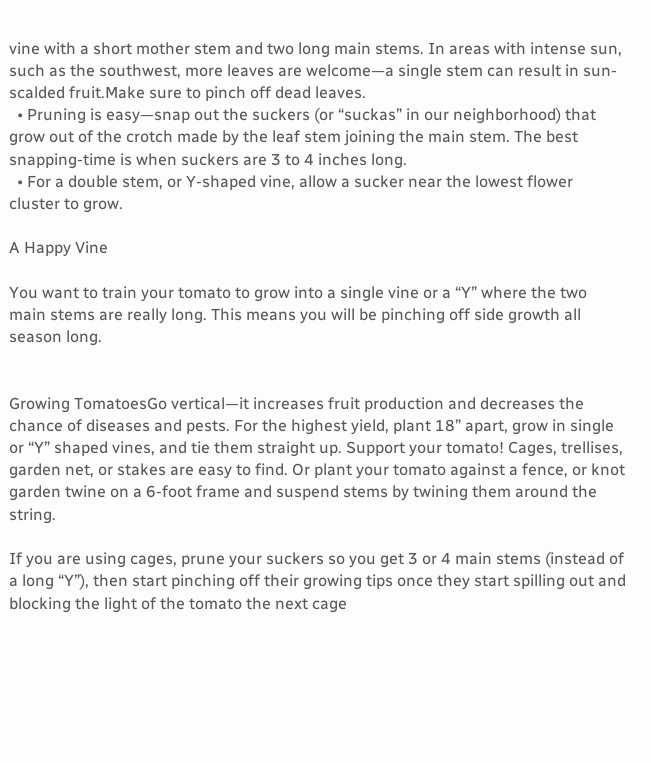vine with a short mother stem and two long main stems. In areas with intense sun, such as the southwest, more leaves are welcome—a single stem can result in sun-scalded fruit.Make sure to pinch off dead leaves.
  • Pruning is easy—snap out the suckers (or “suckas” in our neighborhood) that grow out of the crotch made by the leaf stem joining the main stem. The best snapping-time is when suckers are 3 to 4 inches long.
  • For a double stem, or Y-shaped vine, allow a sucker near the lowest flower cluster to grow.

A Happy Vine

You want to train your tomato to grow into a single vine or a “Y” where the two main stems are really long. This means you will be pinching off side growth all season long.


Growing TomatoesGo vertical—it increases fruit production and decreases the chance of diseases and pests. For the highest yield, plant 18” apart, grow in single or “Y” shaped vines, and tie them straight up. Support your tomato! Cages, trellises, garden net, or stakes are easy to find. Or plant your tomato against a fence, or knot garden twine on a 6-foot frame and suspend stems by twining them around the string.

If you are using cages, prune your suckers so you get 3 or 4 main stems (instead of a long “Y”), then start pinching off their growing tips once they start spilling out and blocking the light of the tomato the next cage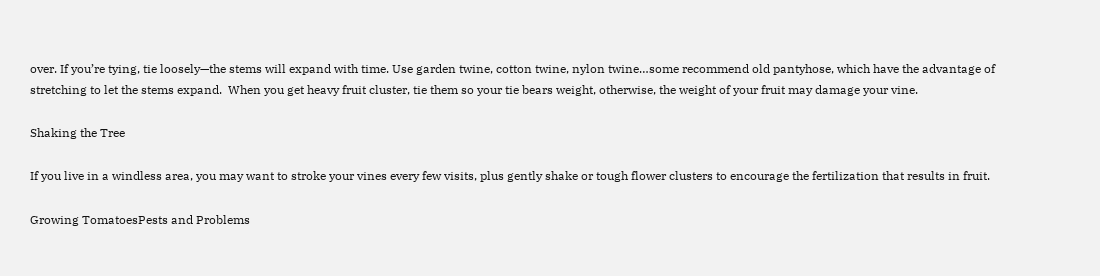over. If you’re tying, tie loosely—the stems will expand with time. Use garden twine, cotton twine, nylon twine…some recommend old pantyhose, which have the advantage of stretching to let the stems expand.  When you get heavy fruit cluster, tie them so your tie bears weight, otherwise, the weight of your fruit may damage your vine.

Shaking the Tree

If you live in a windless area, you may want to stroke your vines every few visits, plus gently shake or tough flower clusters to encourage the fertilization that results in fruit.

Growing TomatoesPests and Problems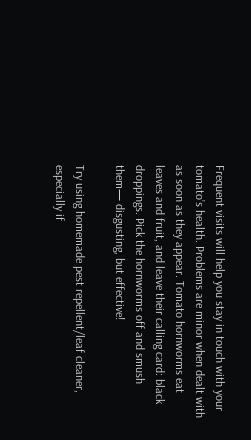Frequent visits will help you stay in touch with your tomato’s health. Problems are minor when dealt with as soon as they appear. Tomato hornworms eat leaves and fruit, and leave their calling card: black droppings. Pick the hornworms off and smush them— disgusting, but effective!

Try using homemade pest repellent/leaf cleaner, especially if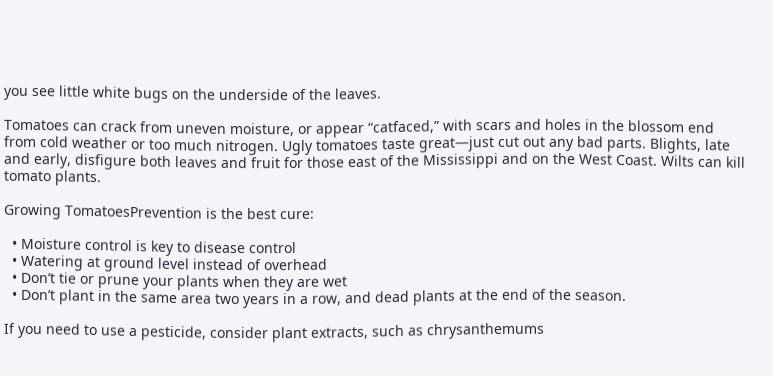you see little white bugs on the underside of the leaves.

Tomatoes can crack from uneven moisture, or appear “catfaced,” with scars and holes in the blossom end from cold weather or too much nitrogen. Ugly tomatoes taste great—just cut out any bad parts. Blights, late and early, disfigure both leaves and fruit for those east of the Mississippi and on the West Coast. Wilts can kill tomato plants.

Growing TomatoesPrevention is the best cure:

  • Moisture control is key to disease control
  • Watering at ground level instead of overhead
  • Don’t tie or prune your plants when they are wet
  • Don’t plant in the same area two years in a row, and dead plants at the end of the season.

If you need to use a pesticide, consider plant extracts, such as chrysanthemums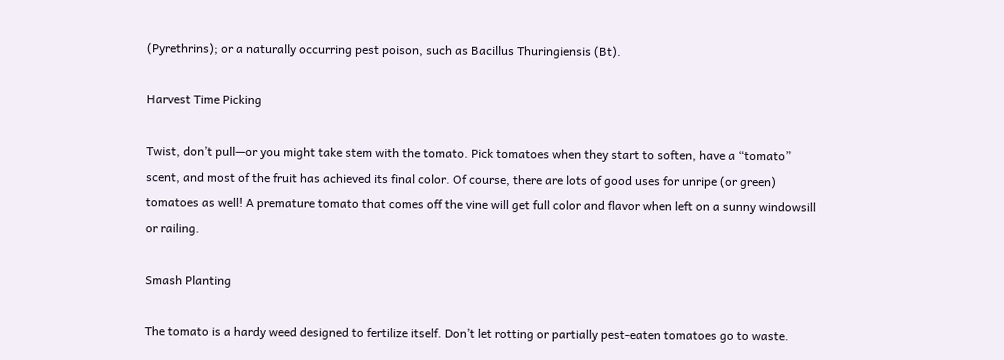(Pyrethrins); or a naturally occurring pest poison, such as Bacillus Thuringiensis (Bt).

Harvest Time Picking

Twist, don’t pull—or you might take stem with the tomato. Pick tomatoes when they start to soften, have a “tomato” scent, and most of the fruit has achieved its final color. Of course, there are lots of good uses for unripe (or green) tomatoes as well! A premature tomato that comes off the vine will get full color and flavor when left on a sunny windowsill or railing.

Smash Planting

The tomato is a hardy weed designed to fertilize itself. Don’t let rotting or partially pest-eaten tomatoes go to waste.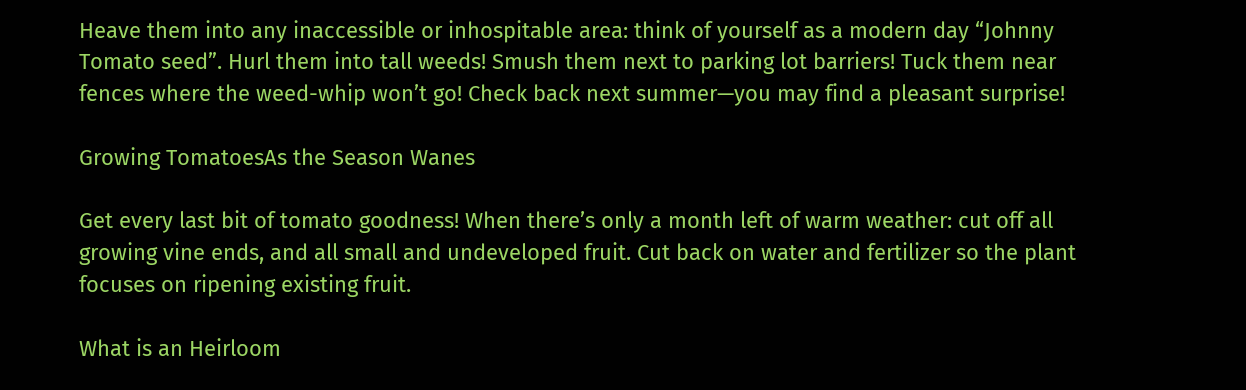Heave them into any inaccessible or inhospitable area: think of yourself as a modern day “Johnny Tomato seed”. Hurl them into tall weeds! Smush them next to parking lot barriers! Tuck them near fences where the weed-whip won’t go! Check back next summer—you may find a pleasant surprise!

Growing TomatoesAs the Season Wanes

Get every last bit of tomato goodness! When there’s only a month left of warm weather: cut off all growing vine ends, and all small and undeveloped fruit. Cut back on water and fertilizer so the plant focuses on ripening existing fruit.

What is an Heirloom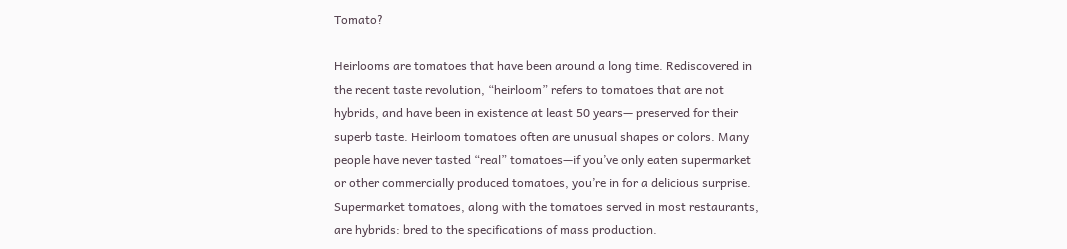Tomato?

Heirlooms are tomatoes that have been around a long time. Rediscovered in the recent taste revolution, “heirloom” refers to tomatoes that are not hybrids, and have been in existence at least 50 years— preserved for their superb taste. Heirloom tomatoes often are unusual shapes or colors. Many people have never tasted “real” tomatoes—if you’ve only eaten supermarket or other commercially produced tomatoes, you’re in for a delicious surprise. Supermarket tomatoes, along with the tomatoes served in most restaurants, are hybrids: bred to the specifications of mass production.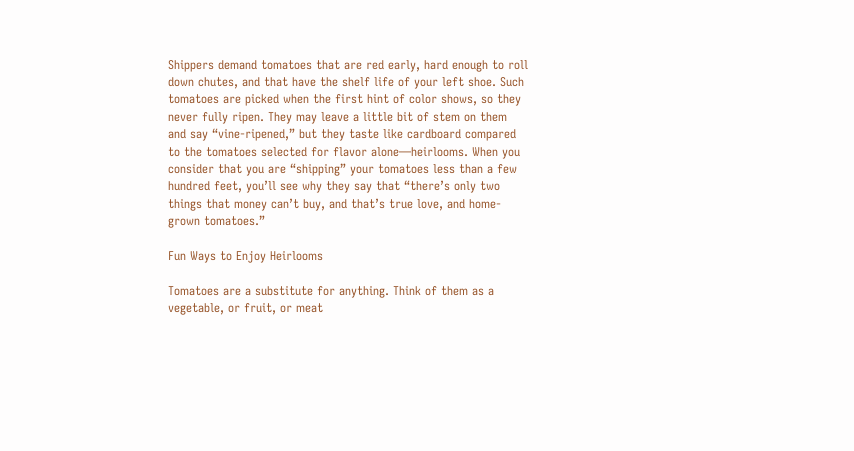Shippers demand tomatoes that are red early, hard enough to roll down chutes, and that have the shelf life of your left shoe. Such tomatoes are picked when the first hint of color shows, so they never fully ripen. They may leave a little bit of stem on them and say “vine-ripened,” but they taste like cardboard compared to the tomatoes selected for flavor alone—heirlooms. When you consider that you are “shipping” your tomatoes less than a few hundred feet, you’ll see why they say that “there’s only two things that money can’t buy, and that’s true love, and home-grown tomatoes.”

Fun Ways to Enjoy Heirlooms

Tomatoes are a substitute for anything. Think of them as a vegetable, or fruit, or meat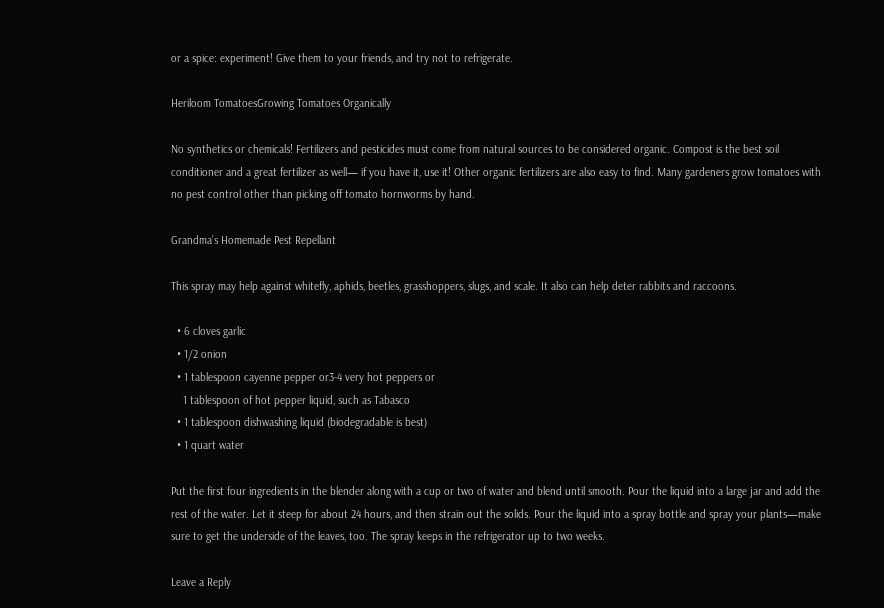or a spice: experiment! Give them to your friends, and try not to refrigerate.

Heriloom TomatoesGrowing Tomatoes Organically

No synthetics or chemicals! Fertilizers and pesticides must come from natural sources to be considered organic. Compost is the best soil conditioner and a great fertilizer as well— if you have it, use it! Other organic fertilizers are also easy to find. Many gardeners grow tomatoes with no pest control other than picking off tomato hornworms by hand.

Grandma’s Homemade Pest Repellant

This spray may help against whitefly, aphids, beetles, grasshoppers, slugs, and scale. It also can help deter rabbits and raccoons.

  • 6 cloves garlic
  • 1/2 onion
  • 1 tablespoon cayenne pepper or3-4 very hot peppers or
    1 tablespoon of hot pepper liquid, such as Tabasco
  • 1 tablespoon dishwashing liquid (biodegradable is best)
  • 1 quart water

Put the first four ingredients in the blender along with a cup or two of water and blend until smooth. Pour the liquid into a large jar and add the rest of the water. Let it steep for about 24 hours, and then strain out the solids. Pour the liquid into a spray bottle and spray your plants—make sure to get the underside of the leaves, too. The spray keeps in the refrigerator up to two weeks.

Leave a Reply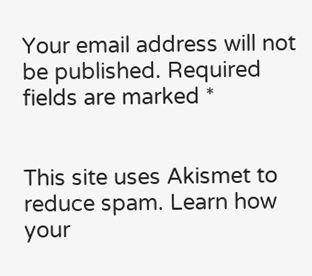Your email address will not be published. Required fields are marked *


This site uses Akismet to reduce spam. Learn how your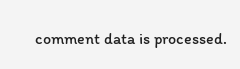comment data is processed.